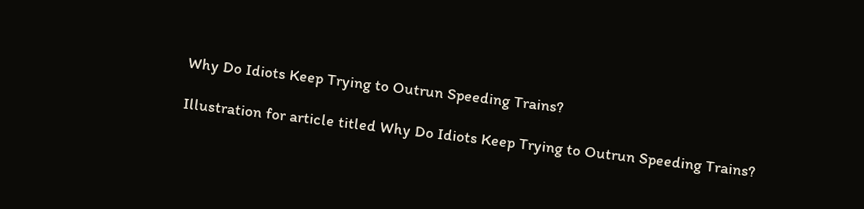Why Do Idiots Keep Trying to Outrun Speeding Trains?

Illustration for article titled Why Do Idiots Keep Trying to Outrun Speeding Trains?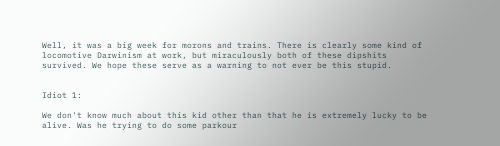Well, it was a big week for morons and trains. There is clearly some kind of locomotive Darwinism at work, but miraculously both of these dipshits survived. We hope these serve as a warning to not ever be this stupid.


Idiot 1:

We don't know much about this kid other than that he is extremely lucky to be alive. Was he trying to do some parkour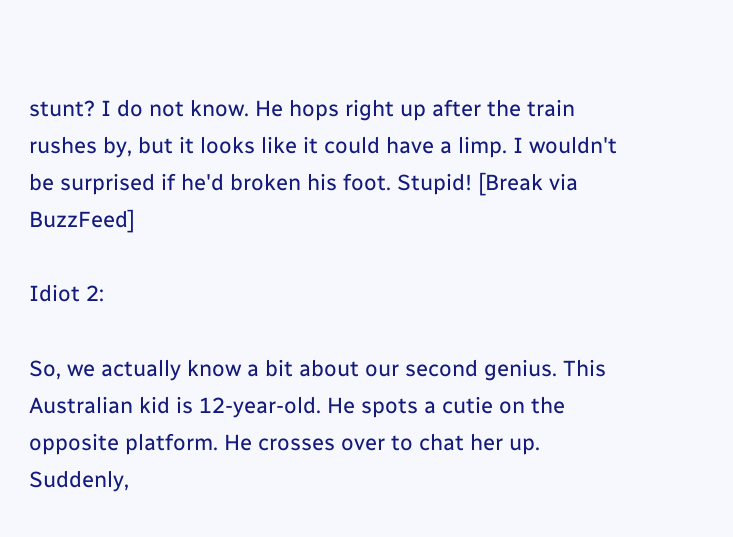stunt? I do not know. He hops right up after the train rushes by, but it looks like it could have a limp. I wouldn't be surprised if he'd broken his foot. Stupid! [Break via BuzzFeed]

Idiot 2:

So, we actually know a bit about our second genius. This Australian kid is 12-year-old. He spots a cutie on the opposite platform. He crosses over to chat her up. Suddenly,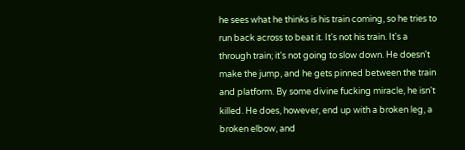he sees what he thinks is his train coming, so he tries to run back across to beat it. It's not his train. It's a through train; it's not going to slow down. He doesn't make the jump, and he gets pinned between the train and platform. By some divine fucking miracle, he isn't killed. He does, however, end up with a broken leg, a broken elbow, and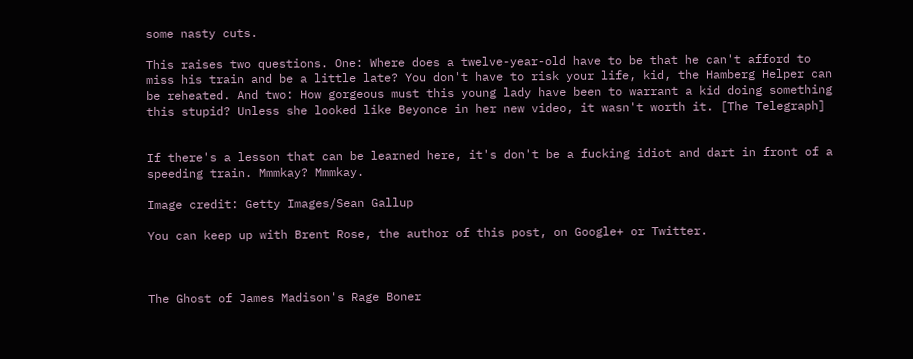some nasty cuts.

This raises two questions. One: Where does a twelve-year-old have to be that he can't afford to miss his train and be a little late? You don't have to risk your life, kid, the Hamberg Helper can be reheated. And two: How gorgeous must this young lady have been to warrant a kid doing something this stupid? Unless she looked like Beyonce in her new video, it wasn't worth it. [The Telegraph]


If there's a lesson that can be learned here, it's don't be a fucking idiot and dart in front of a speeding train. Mmmkay? Mmmkay.

Image credit: Getty Images/Sean Gallup

You can keep up with Brent Rose, the author of this post, on Google+ or Twitter.



The Ghost of James Madison's Rage Boner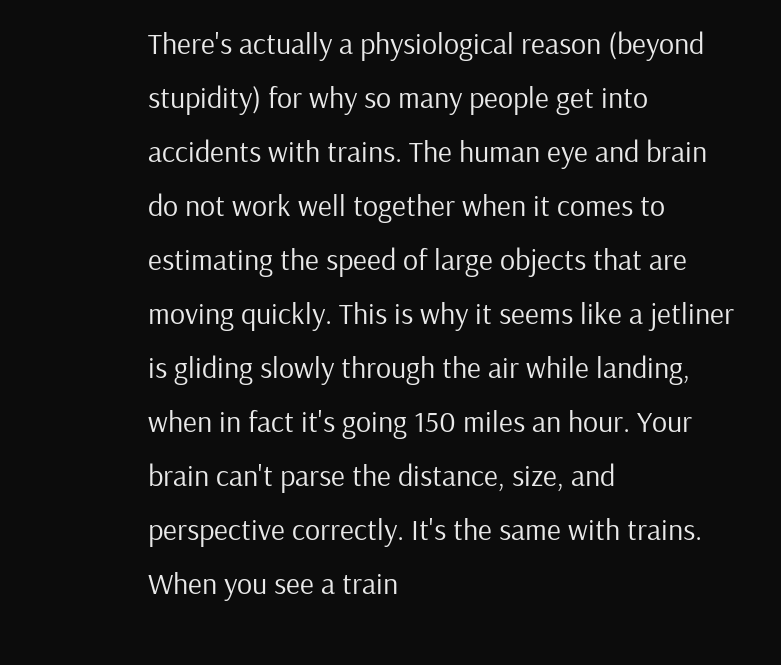There's actually a physiological reason (beyond stupidity) for why so many people get into accidents with trains. The human eye and brain do not work well together when it comes to estimating the speed of large objects that are moving quickly. This is why it seems like a jetliner is gliding slowly through the air while landing, when in fact it's going 150 miles an hour. Your brain can't parse the distance, size, and perspective correctly. It's the same with trains. When you see a train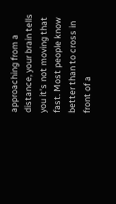approaching from a distance, your brain tells you it's not moving that fast. Most people know better than to cross in front of a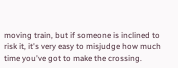moving train, but if someone is inclined to risk it, it's very easy to misjudge how much time you've got to make the crossing.